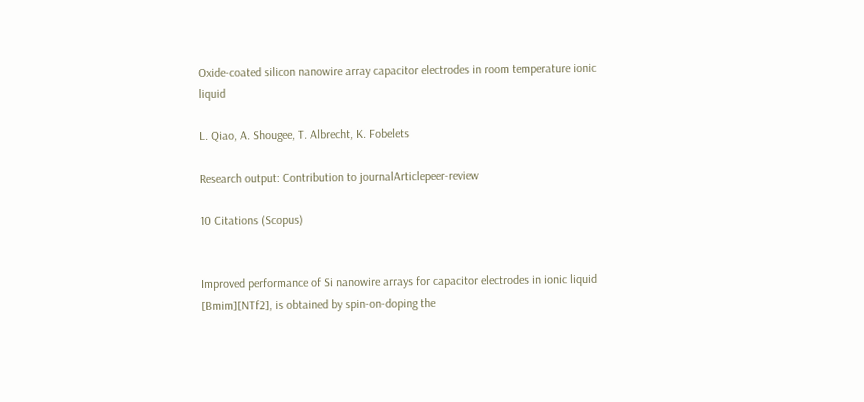Oxide-coated silicon nanowire array capacitor electrodes in room temperature ionic liquid

L. Qiao, A. Shougee, T. Albrecht, K. Fobelets

Research output: Contribution to journalArticlepeer-review

10 Citations (Scopus)


Improved performance of Si nanowire arrays for capacitor electrodes in ionic liquid [Bmim][NTf2], is obtained by spin-on-doping the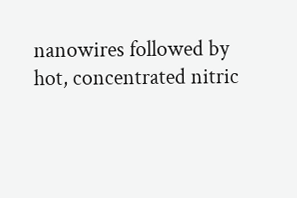nanowires followed by hot, concentrated nitric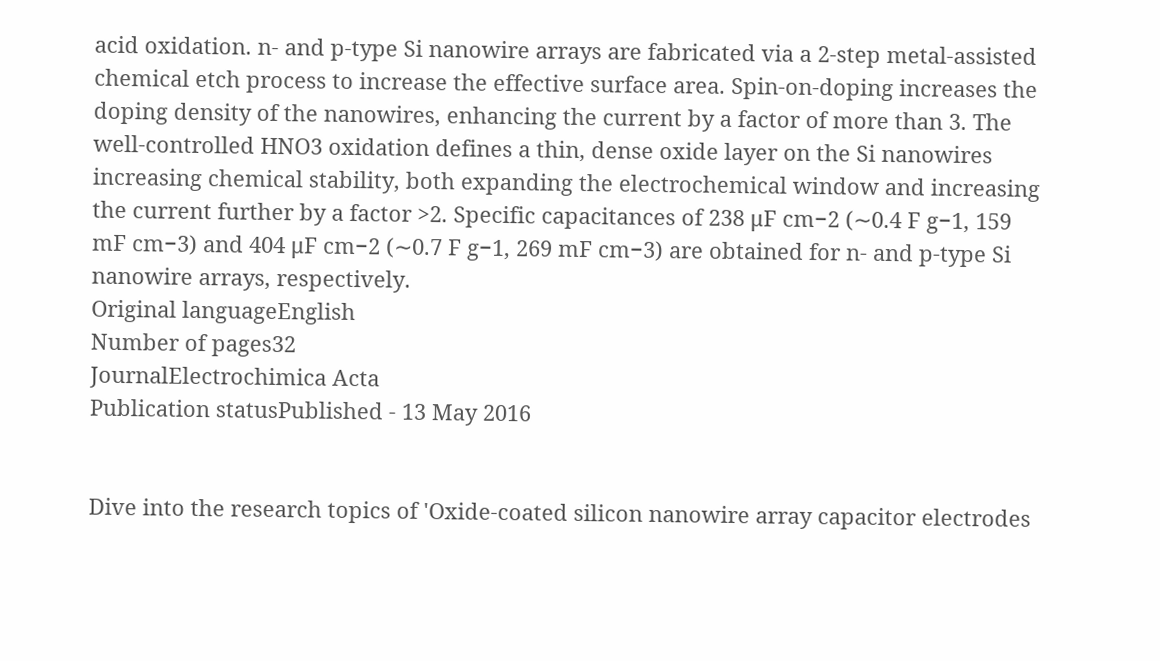acid oxidation. n- and p-type Si nanowire arrays are fabricated via a 2-step metal-assisted chemical etch process to increase the effective surface area. Spin-on-doping increases the doping density of the nanowires, enhancing the current by a factor of more than 3. The well-controlled HNO3 oxidation defines a thin, dense oxide layer on the Si nanowires increasing chemical stability, both expanding the electrochemical window and increasing the current further by a factor >2. Specific capacitances of 238 μF cm−2 (∼0.4 F g−1, 159 mF cm−3) and 404 μF cm−2 (∼0.7 F g−1, 269 mF cm−3) are obtained for n- and p-type Si nanowire arrays, respectively.
Original languageEnglish
Number of pages32
JournalElectrochimica Acta
Publication statusPublished - 13 May 2016


Dive into the research topics of 'Oxide-coated silicon nanowire array capacitor electrodes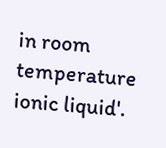in room temperature ionic liquid'.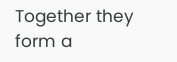Together they form a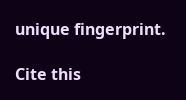unique fingerprint.

Cite this